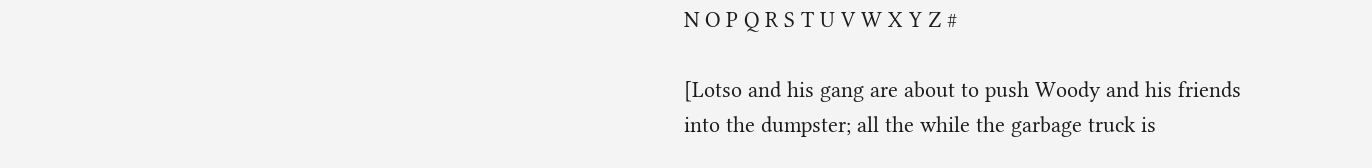N O P Q R S T U V W X Y Z #

[Lotso and his gang are about to push Woody and his friends into the dumpster; all the while the garbage truck is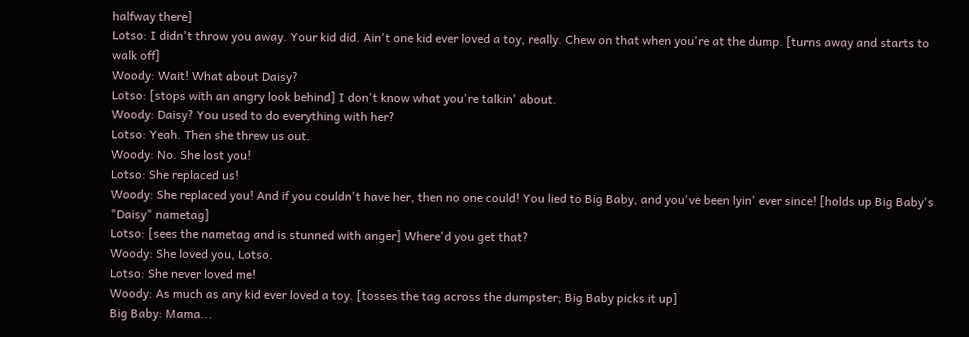halfway there]
Lotso: I didn't throw you away. Your kid did. Ain't one kid ever loved a toy, really. Chew on that when you're at the dump. [turns away and starts to walk off]
Woody: Wait! What about Daisy?
Lotso: [stops with an angry look behind] I don't know what you're talkin' about.
Woody: Daisy? You used to do everything with her?
Lotso: Yeah. Then she threw us out.
Woody: No. She lost you!
Lotso: She replaced us!
Woody: She replaced you! And if you couldn't have her, then no one could! You lied to Big Baby, and you've been lyin' ever since! [holds up Big Baby's "Daisy" nametag]
Lotso: [sees the nametag and is stunned with anger] Where'd you get that?
Woody: She loved you, Lotso.
Lotso: She never loved me!
Woody: As much as any kid ever loved a toy. [tosses the tag across the dumpster; Big Baby picks it up]
Big Baby: Mama...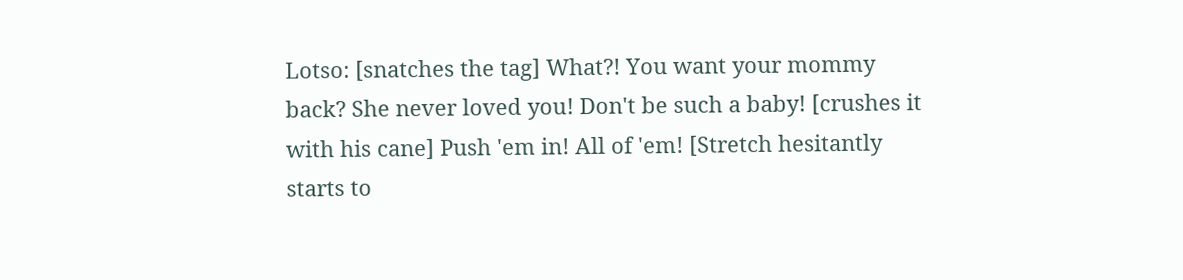Lotso: [snatches the tag] What?! You want your mommy back? She never loved you! Don't be such a baby! [crushes it with his cane] Push 'em in! All of 'em! [Stretch hesitantly starts to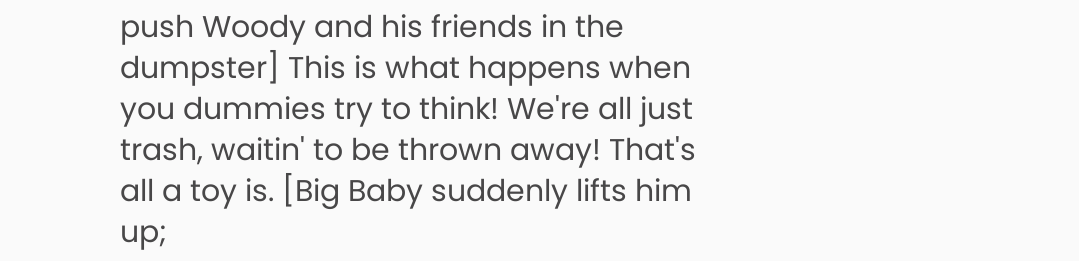push Woody and his friends in the dumpster] This is what happens when you dummies try to think! We're all just trash, waitin' to be thrown away! That's all a toy is. [Big Baby suddenly lifts him up;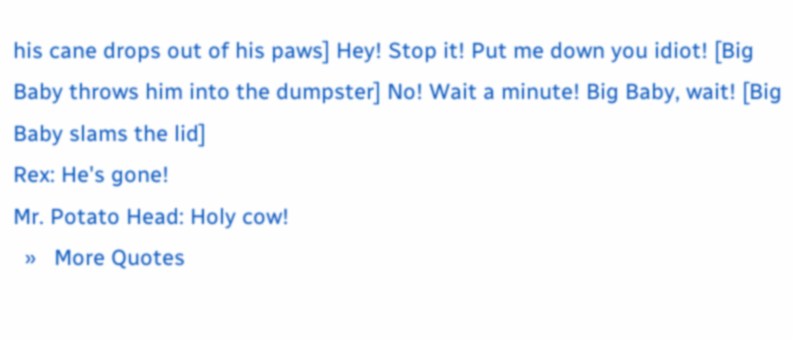his cane drops out of his paws] Hey! Stop it! Put me down you idiot! [Big Baby throws him into the dumpster] No! Wait a minute! Big Baby, wait! [Big Baby slams the lid]
Rex: He's gone!
Mr. Potato Head: Holy cow!
  »   More Quotes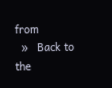from
  »   Back to the